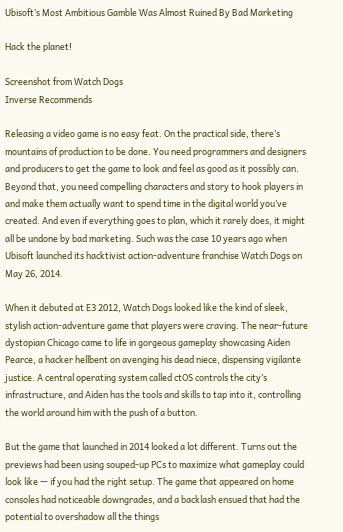Ubisoft’s Most Ambitious Gamble Was Almost Ruined By Bad Marketing

Hack the planet!

Screenshot from Watch Dogs
Inverse Recommends

Releasing a video game is no easy feat. On the practical side, there’s mountains of production to be done. You need programmers and designers and producers to get the game to look and feel as good as it possibly can. Beyond that, you need compelling characters and story to hook players in and make them actually want to spend time in the digital world you’ve created. And even if everything goes to plan, which it rarely does, it might all be undone by bad marketing. Such was the case 10 years ago when Ubisoft launched its hacktivist action-adventure franchise Watch Dogs on May 26, 2014.

When it debuted at E3 2012, Watch Dogs looked like the kind of sleek, stylish action-adventure game that players were craving. The near-future dystopian Chicago came to life in gorgeous gameplay showcasing Aiden Pearce, a hacker hellbent on avenging his dead niece, dispensing vigilante justice. A central operating system called ctOS controls the city’s infrastructure, and Aiden has the tools and skills to tap into it, controlling the world around him with the push of a button.

But the game that launched in 2014 looked a lot different. Turns out the previews had been using souped-up PCs to maximize what gameplay could look like — if you had the right setup. The game that appeared on home consoles had noticeable downgrades, and a backlash ensued that had the potential to overshadow all the things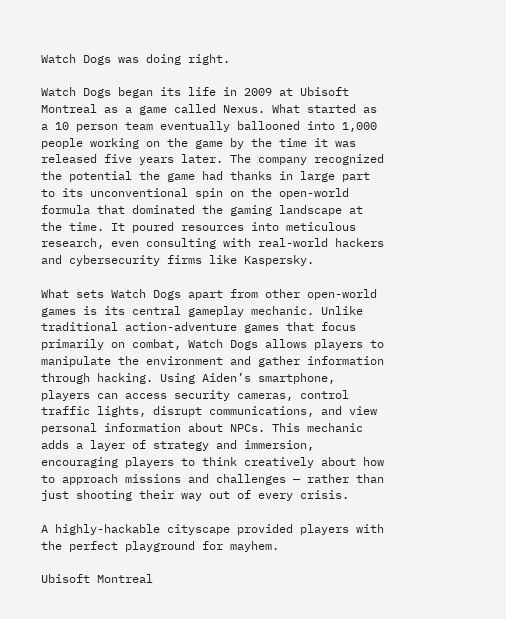Watch Dogs was doing right.

Watch Dogs began its life in 2009 at Ubisoft Montreal as a game called Nexus. What started as a 10 person team eventually ballooned into 1,000 people working on the game by the time it was released five years later. The company recognized the potential the game had thanks in large part to its unconventional spin on the open-world formula that dominated the gaming landscape at the time. It poured resources into meticulous research, even consulting with real-world hackers and cybersecurity firms like Kaspersky.

What sets Watch Dogs apart from other open-world games is its central gameplay mechanic. Unlike traditional action-adventure games that focus primarily on combat, Watch Dogs allows players to manipulate the environment and gather information through hacking. Using Aiden’s smartphone, players can access security cameras, control traffic lights, disrupt communications, and view personal information about NPCs. This mechanic adds a layer of strategy and immersion, encouraging players to think creatively about how to approach missions and challenges — rather than just shooting their way out of every crisis.

A highly-hackable cityscape provided players with the perfect playground for mayhem.

Ubisoft Montreal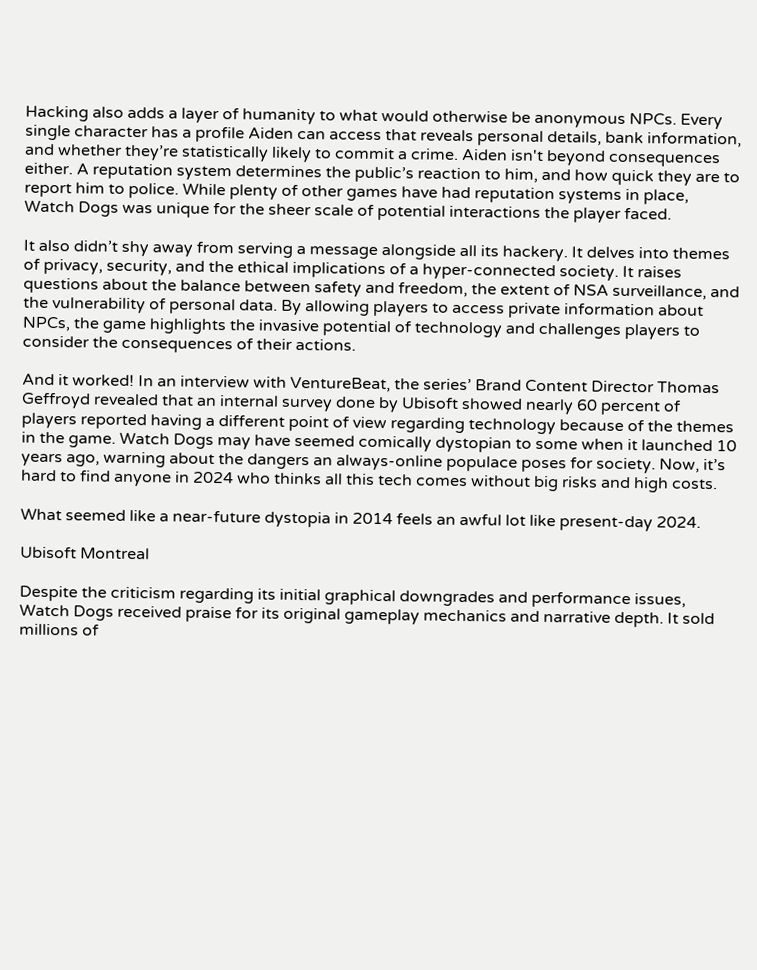Hacking also adds a layer of humanity to what would otherwise be anonymous NPCs. Every single character has a profile Aiden can access that reveals personal details, bank information, and whether they’re statistically likely to commit a crime. Aiden isn't beyond consequences either. A reputation system determines the public’s reaction to him, and how quick they are to report him to police. While plenty of other games have had reputation systems in place, Watch Dogs was unique for the sheer scale of potential interactions the player faced.

It also didn’t shy away from serving a message alongside all its hackery. It delves into themes of privacy, security, and the ethical implications of a hyper-connected society. It raises questions about the balance between safety and freedom, the extent of NSA surveillance, and the vulnerability of personal data. By allowing players to access private information about NPCs, the game highlights the invasive potential of technology and challenges players to consider the consequences of their actions.

And it worked! In an interview with VentureBeat, the series’ Brand Content Director Thomas Geffroyd revealed that an internal survey done by Ubisoft showed nearly 60 percent of players reported having a different point of view regarding technology because of the themes in the game. Watch Dogs may have seemed comically dystopian to some when it launched 10 years ago, warning about the dangers an always-online populace poses for society. Now, it’s hard to find anyone in 2024 who thinks all this tech comes without big risks and high costs.

What seemed like a near-future dystopia in 2014 feels an awful lot like present-day 2024.

Ubisoft Montreal

Despite the criticism regarding its initial graphical downgrades and performance issues, Watch Dogs received praise for its original gameplay mechanics and narrative depth. It sold millions of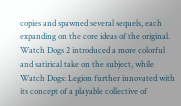copies and spawned several sequels, each expanding on the core ideas of the original. Watch Dogs 2 introduced a more colorful and satirical take on the subject, while Watch Dogs: Legion further innovated with its concept of a playable collective of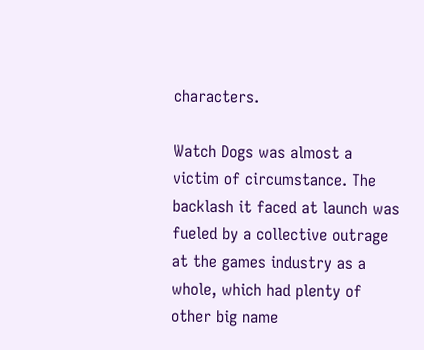characters.

Watch Dogs was almost a victim of circumstance. The backlash it faced at launch was fueled by a collective outrage at the games industry as a whole, which had plenty of other big name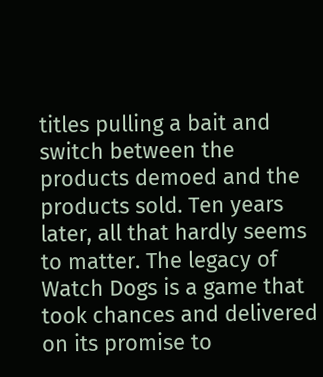titles pulling a bait and switch between the products demoed and the products sold. Ten years later, all that hardly seems to matter. The legacy of Watch Dogs is a game that took chances and delivered on its promise to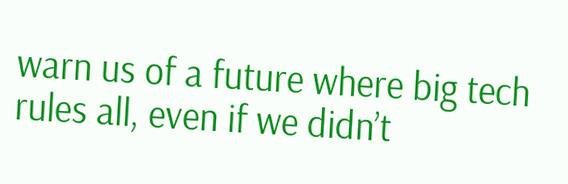warn us of a future where big tech rules all, even if we didn’t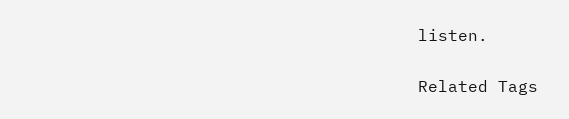listen.

Related Tags